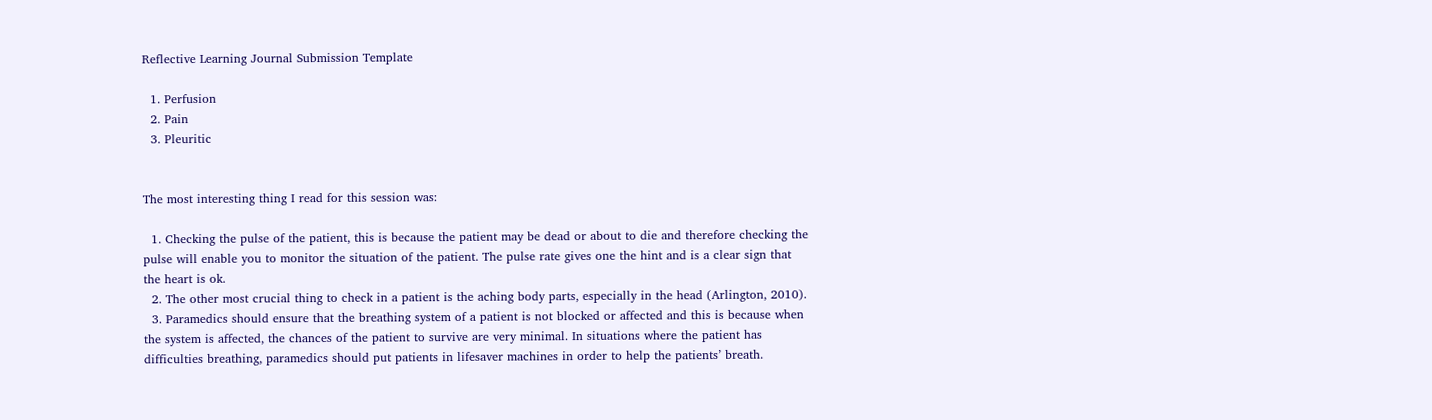Reflective Learning Journal Submission Template

  1. Perfusion
  2. Pain
  3. Pleuritic


The most interesting thing I read for this session was:

  1. Checking the pulse of the patient, this is because the patient may be dead or about to die and therefore checking the pulse will enable you to monitor the situation of the patient. The pulse rate gives one the hint and is a clear sign that the heart is ok.
  2. The other most crucial thing to check in a patient is the aching body parts, especially in the head (Arlington, 2010).
  3. Paramedics should ensure that the breathing system of a patient is not blocked or affected and this is because when the system is affected, the chances of the patient to survive are very minimal. In situations where the patient has difficulties breathing, paramedics should put patients in lifesaver machines in order to help the patients’ breath.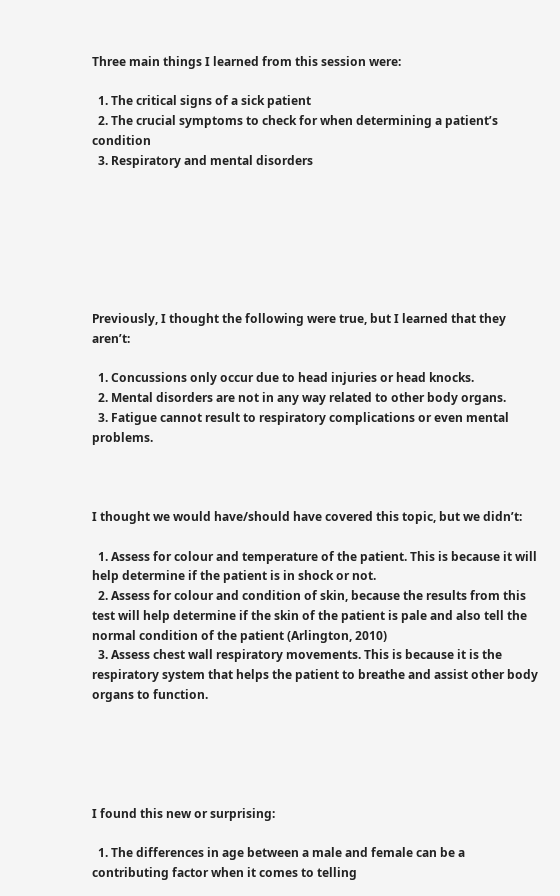Three main things I learned from this session were:

  1. The critical signs of a sick patient
  2. The crucial symptoms to check for when determining a patient’s condition
  3. Respiratory and mental disorders







Previously, I thought the following were true, but I learned that they aren’t:

  1. Concussions only occur due to head injuries or head knocks.
  2. Mental disorders are not in any way related to other body organs.
  3. Fatigue cannot result to respiratory complications or even mental problems.



I thought we would have/should have covered this topic, but we didn’t:

  1. Assess for colour and temperature of the patient. This is because it will help determine if the patient is in shock or not.
  2. Assess for colour and condition of skin, because the results from this test will help determine if the skin of the patient is pale and also tell the normal condition of the patient (Arlington, 2010)
  3. Assess chest wall respiratory movements. This is because it is the respiratory system that helps the patient to breathe and assist other body organs to function.





I found this new or surprising:

  1. The differences in age between a male and female can be a contributing factor when it comes to telling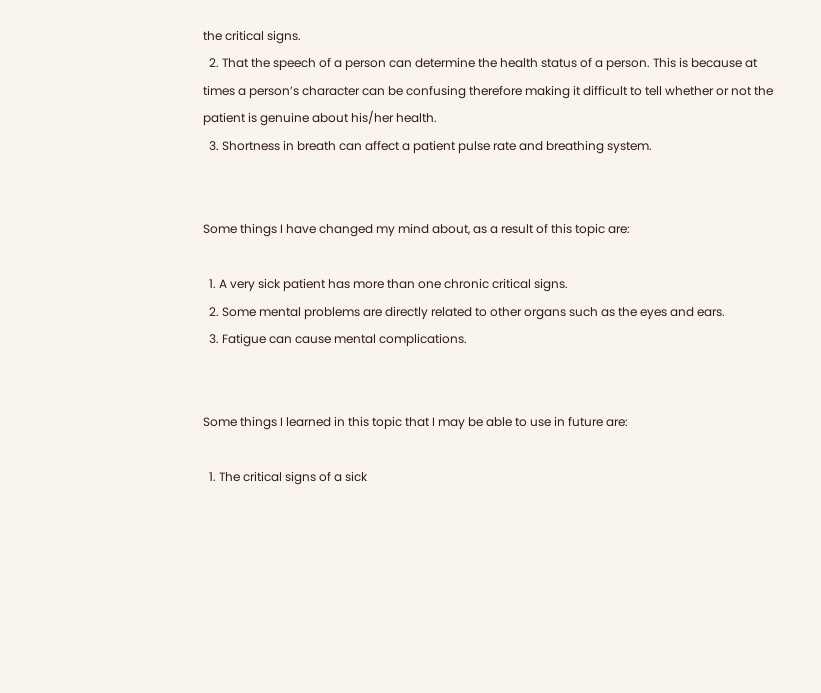the critical signs.
  2. That the speech of a person can determine the health status of a person. This is because at times a person’s character can be confusing therefore making it difficult to tell whether or not the patient is genuine about his/her health.
  3. Shortness in breath can affect a patient pulse rate and breathing system.


Some things I have changed my mind about, as a result of this topic are:

  1. A very sick patient has more than one chronic critical signs.
  2. Some mental problems are directly related to other organs such as the eyes and ears.
  3. Fatigue can cause mental complications.


Some things I learned in this topic that I may be able to use in future are:

  1. The critical signs of a sick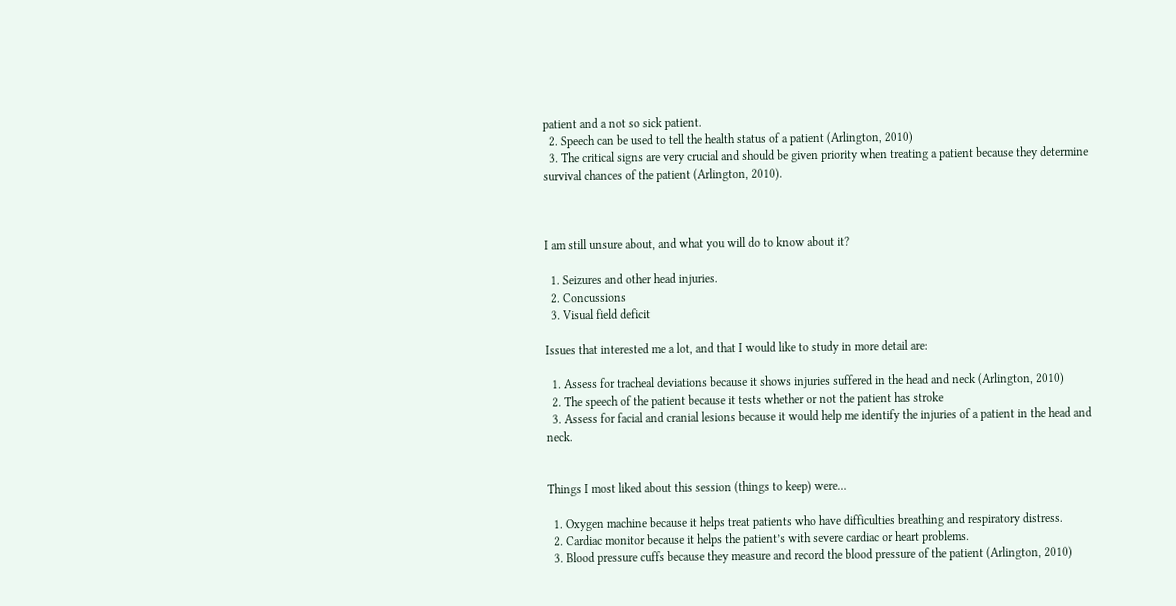patient and a not so sick patient.
  2. Speech can be used to tell the health status of a patient (Arlington, 2010)
  3. The critical signs are very crucial and should be given priority when treating a patient because they determine survival chances of the patient (Arlington, 2010).



I am still unsure about, and what you will do to know about it?

  1. Seizures and other head injuries.
  2. Concussions
  3. Visual field deficit

Issues that interested me a lot, and that I would like to study in more detail are:

  1. Assess for tracheal deviations because it shows injuries suffered in the head and neck (Arlington, 2010)
  2. The speech of the patient because it tests whether or not the patient has stroke
  3. Assess for facial and cranial lesions because it would help me identify the injuries of a patient in the head and neck.


Things I most liked about this session (things to keep) were…

  1. Oxygen machine because it helps treat patients who have difficulties breathing and respiratory distress.
  2. Cardiac monitor because it helps the patient’s with severe cardiac or heart problems.
  3. Blood pressure cuffs because they measure and record the blood pressure of the patient (Arlington, 2010)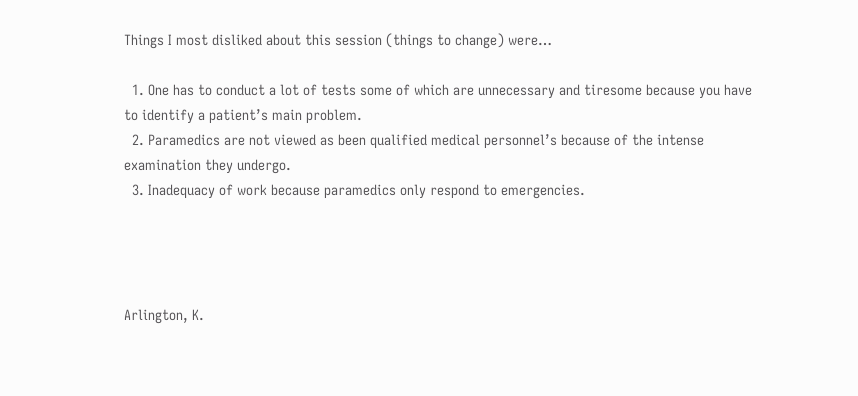Things I most disliked about this session (things to change) were…

  1. One has to conduct a lot of tests some of which are unnecessary and tiresome because you have to identify a patient’s main problem.
  2. Paramedics are not viewed as been qualified medical personnel’s because of the intense examination they undergo.
  3. Inadequacy of work because paramedics only respond to emergencies.




Arlington, K.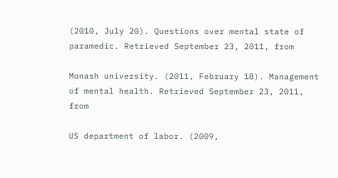(2010, July 20). Questions over mental state of paramedic. Retrieved September 23, 2011, from

Monash university. (2011, February 18). Management of mental health. Retrieved September 23, 2011, from

US department of labor. (2009,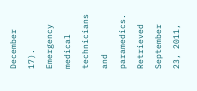December 17). Emergency medical technicians and paramedics. Retrieved September 23, 2011,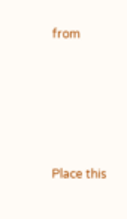from








Place this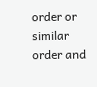order or similar order and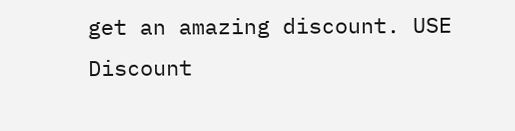get an amazing discount. USE Discount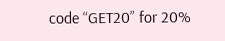code “GET20” for 20%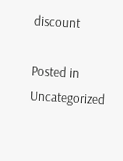discount

Posted in Uncategorized